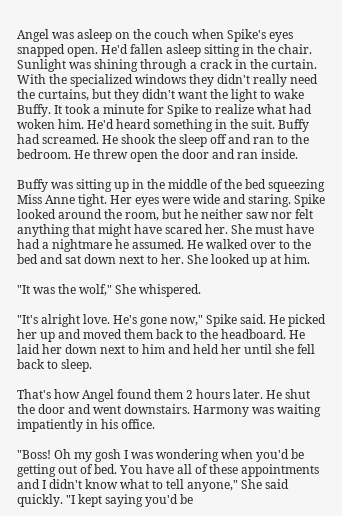Angel was asleep on the couch when Spike's eyes snapped open. He'd fallen asleep sitting in the chair. Sunlight was shining through a crack in the curtain. With the specialized windows they didn't really need the curtains, but they didn't want the light to wake Buffy. It took a minute for Spike to realize what had woken him. He'd heard something in the suit. Buffy had screamed. He shook the sleep off and ran to the bedroom. He threw open the door and ran inside.

Buffy was sitting up in the middle of the bed squeezing Miss Anne tight. Her eyes were wide and staring. Spike looked around the room, but he neither saw nor felt anything that might have scared her. She must have had a nightmare he assumed. He walked over to the bed and sat down next to her. She looked up at him.

"It was the wolf," She whispered.

"It's alright love. He's gone now," Spike said. He picked her up and moved them back to the headboard. He laid her down next to him and held her until she fell back to sleep.

That's how Angel found them 2 hours later. He shut the door and went downstairs. Harmony was waiting impatiently in his office.

"Boss! Oh my gosh I was wondering when you'd be getting out of bed. You have all of these appointments and I didn't know what to tell anyone," She said quickly. "I kept saying you'd be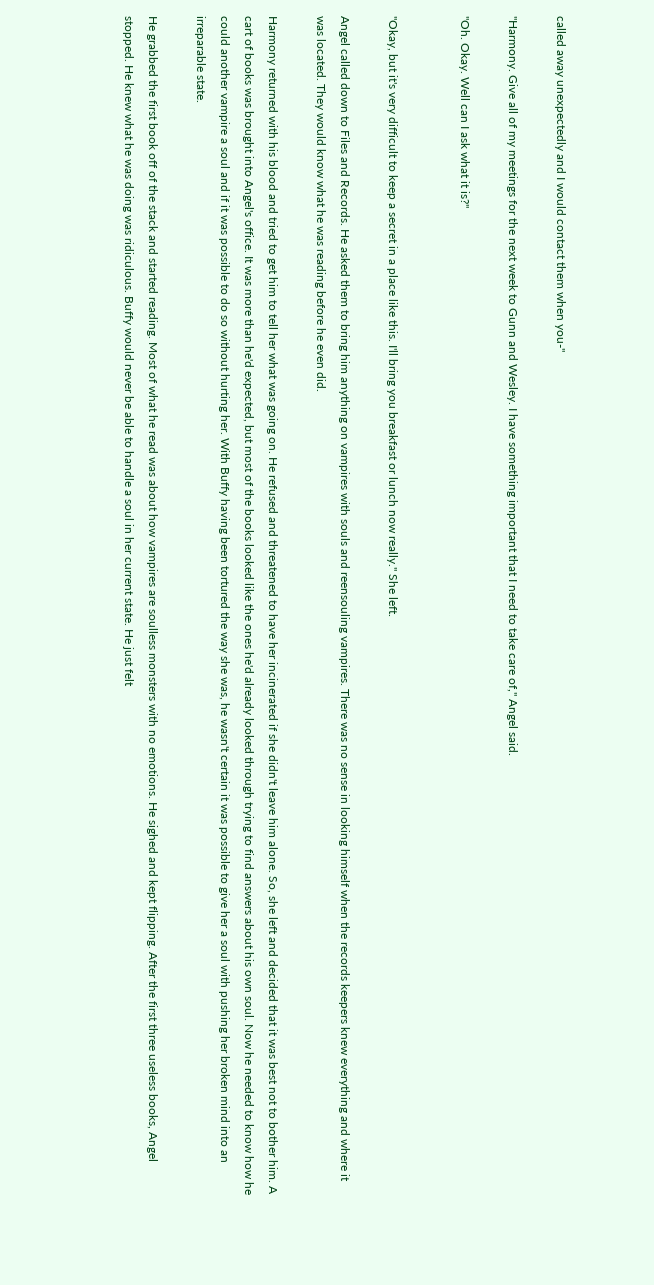called away unexpectedly and I would contact them when you-"

"Harmony. Give all of my meetings for the next week to Gunn and Wesley. I have something important that I need to take care of," Angel said.

"Oh. Okay. Well can I ask what it is?"


"Okay, but it's very difficult to keep a secret in a place like this. I'll bring you breakfast or lunch now really." She left.

Angel called down to Files and Records. He asked them to bring him anything on vampires with souls and reensouling vampires. There was no sense in looking himself when the records keepers knew everything and where it was located. They would know what he was reading before he even did.

Harmony returned with his blood and tried to get him to tell her what was going on. He refused and threatened to have her incinerated if she didn't leave him alone. So, she left and decided that it was best not to bother him. A cart of books was brought into Angel's office. It was more than he'd expected, but most of the books looked like the ones he'd already looked through trying to find answers about his own soul. Now he needed to know how he could another vampire a soul and if it was possible to do so without hurting her. With Buffy having been tortured the way she was, he wasn't certain it was possible to give her a soul with pushing her broken mind into an irreparable state.

He grabbed the first book off of the stack and started reading. Most of what he read was about how vampires are soulless monsters with no emotions. He sighed and kept flipping. After the first three useless books, Angel stopped. He knew what he was doing was ridiculous. Buffy would never be able to handle a soul in her current state. He just felt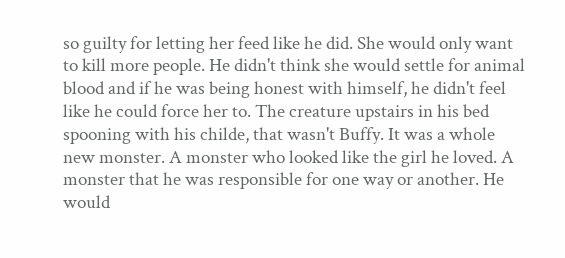so guilty for letting her feed like he did. She would only want to kill more people. He didn't think she would settle for animal blood and if he was being honest with himself, he didn't feel like he could force her to. The creature upstairs in his bed spooning with his childe, that wasn't Buffy. It was a whole new monster. A monster who looked like the girl he loved. A monster that he was responsible for one way or another. He would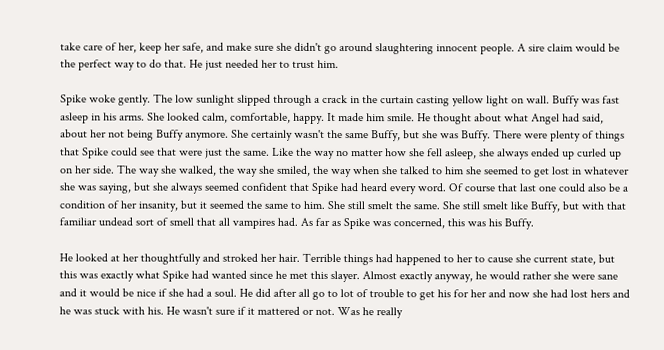take care of her, keep her safe, and make sure she didn't go around slaughtering innocent people. A sire claim would be the perfect way to do that. He just needed her to trust him.

Spike woke gently. The low sunlight slipped through a crack in the curtain casting yellow light on wall. Buffy was fast asleep in his arms. She looked calm, comfortable, happy. It made him smile. He thought about what Angel had said, about her not being Buffy anymore. She certainly wasn't the same Buffy, but she was Buffy. There were plenty of things that Spike could see that were just the same. Like the way no matter how she fell asleep, she always ended up curled up on her side. The way she walked, the way she smiled, the way when she talked to him she seemed to get lost in whatever she was saying, but she always seemed confident that Spike had heard every word. Of course that last one could also be a condition of her insanity, but it seemed the same to him. She still smelt the same. She still smelt like Buffy, but with that familiar undead sort of smell that all vampires had. As far as Spike was concerned, this was his Buffy.

He looked at her thoughtfully and stroked her hair. Terrible things had happened to her to cause she current state, but this was exactly what Spike had wanted since he met this slayer. Almost exactly anyway, he would rather she were sane and it would be nice if she had a soul. He did after all go to lot of trouble to get his for her and now she had lost hers and he was stuck with his. He wasn't sure if it mattered or not. Was he really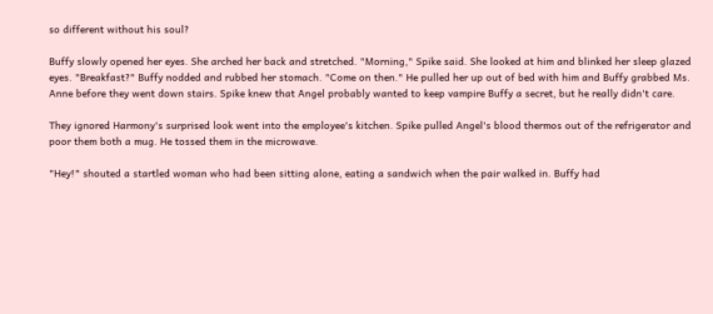so different without his soul?

Buffy slowly opened her eyes. She arched her back and stretched. "Morning," Spike said. She looked at him and blinked her sleep glazed eyes. "Breakfast?" Buffy nodded and rubbed her stomach. "Come on then." He pulled her up out of bed with him and Buffy grabbed Ms. Anne before they went down stairs. Spike knew that Angel probably wanted to keep vampire Buffy a secret, but he really didn't care.

They ignored Harmony's surprised look went into the employee's kitchen. Spike pulled Angel's blood thermos out of the refrigerator and poor them both a mug. He tossed them in the microwave.

"Hey!" shouted a startled woman who had been sitting alone, eating a sandwich when the pair walked in. Buffy had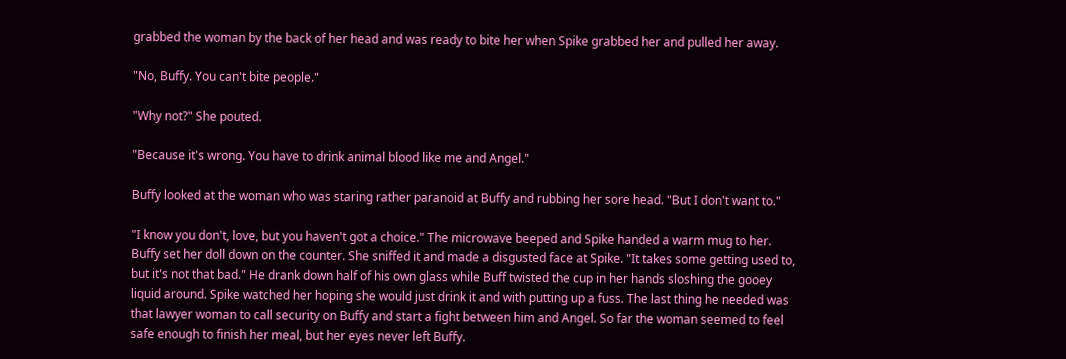grabbed the woman by the back of her head and was ready to bite her when Spike grabbed her and pulled her away.

"No, Buffy. You can't bite people."

"Why not?" She pouted.

"Because it's wrong. You have to drink animal blood like me and Angel."

Buffy looked at the woman who was staring rather paranoid at Buffy and rubbing her sore head. "But I don't want to."

"I know you don't, love, but you haven't got a choice." The microwave beeped and Spike handed a warm mug to her. Buffy set her doll down on the counter. She sniffed it and made a disgusted face at Spike. "It takes some getting used to, but it's not that bad." He drank down half of his own glass while Buff twisted the cup in her hands sloshing the gooey liquid around. Spike watched her hoping she would just drink it and with putting up a fuss. The last thing he needed was that lawyer woman to call security on Buffy and start a fight between him and Angel. So far the woman seemed to feel safe enough to finish her meal, but her eyes never left Buffy.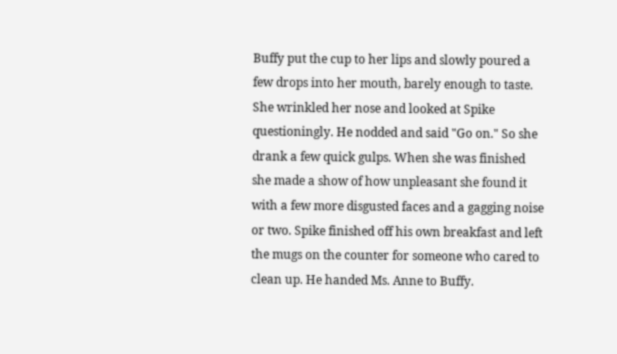Buffy put the cup to her lips and slowly poured a few drops into her mouth, barely enough to taste. She wrinkled her nose and looked at Spike questioningly. He nodded and said "Go on." So she drank a few quick gulps. When she was finished she made a show of how unpleasant she found it with a few more disgusted faces and a gagging noise or two. Spike finished off his own breakfast and left the mugs on the counter for someone who cared to clean up. He handed Ms. Anne to Buffy.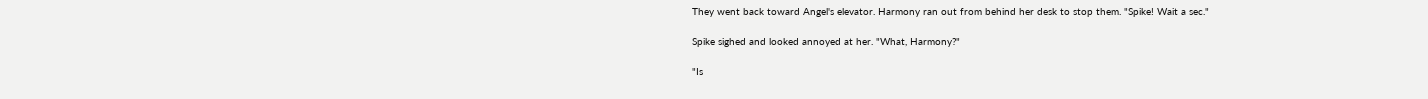They went back toward Angel's elevator. Harmony ran out from behind her desk to stop them. "Spike! Wait a sec."

Spike sighed and looked annoyed at her. "What, Harmony?"

"Is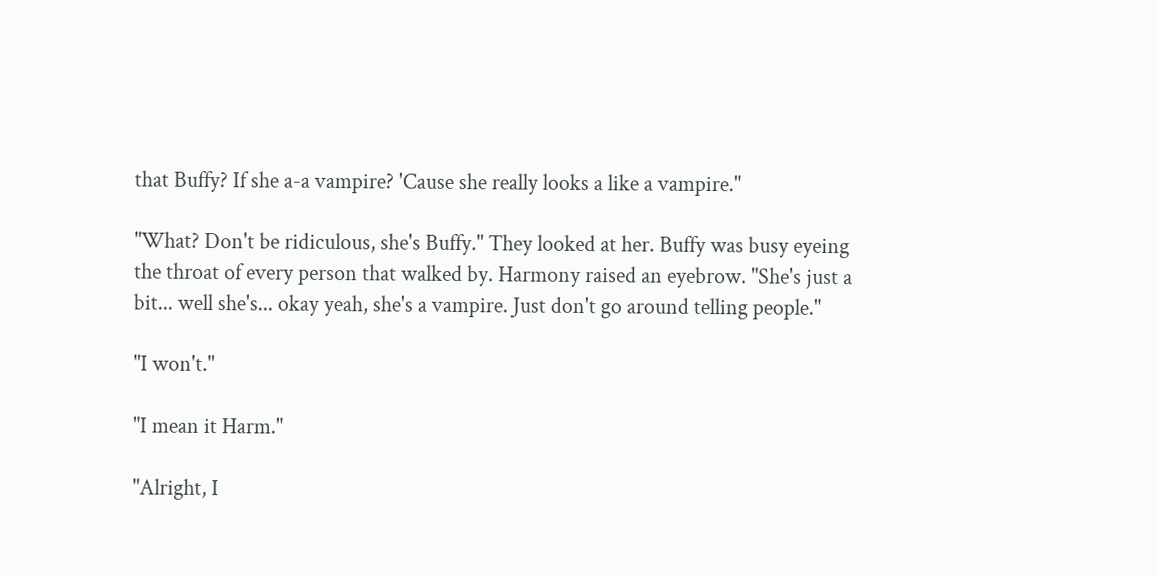that Buffy? If she a-a vampire? 'Cause she really looks a like a vampire."

"What? Don't be ridiculous, she's Buffy." They looked at her. Buffy was busy eyeing the throat of every person that walked by. Harmony raised an eyebrow. "She's just a bit... well she's... okay yeah, she's a vampire. Just don't go around telling people."

"I won't."

"I mean it Harm."

"Alright, I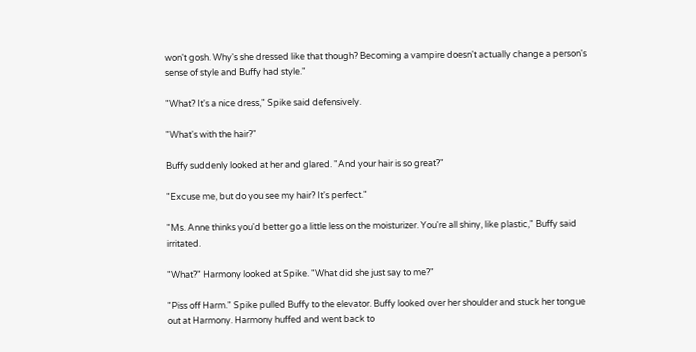won't gosh. Why's she dressed like that though? Becoming a vampire doesn't actually change a person's sense of style and Buffy had style."

"What? It's a nice dress," Spike said defensively.

"What's with the hair?"

Buffy suddenly looked at her and glared. "And your hair is so great?"

"Excuse me, but do you see my hair? It's perfect."

"Ms. Anne thinks you'd better go a little less on the moisturizer. You're all shiny, like plastic," Buffy said irritated.

"What?" Harmony looked at Spike. "What did she just say to me?"

"Piss off Harm." Spike pulled Buffy to the elevator. Buffy looked over her shoulder and stuck her tongue out at Harmony. Harmony huffed and went back to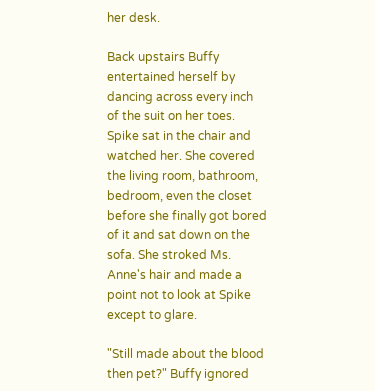her desk.

Back upstairs Buffy entertained herself by dancing across every inch of the suit on her toes. Spike sat in the chair and watched her. She covered the living room, bathroom, bedroom, even the closet before she finally got bored of it and sat down on the sofa. She stroked Ms. Anne's hair and made a point not to look at Spike except to glare.

"Still made about the blood then pet?" Buffy ignored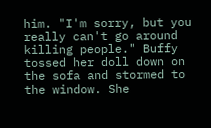him. "I'm sorry, but you really can't go around killing people." Buffy tossed her doll down on the sofa and stormed to the window. She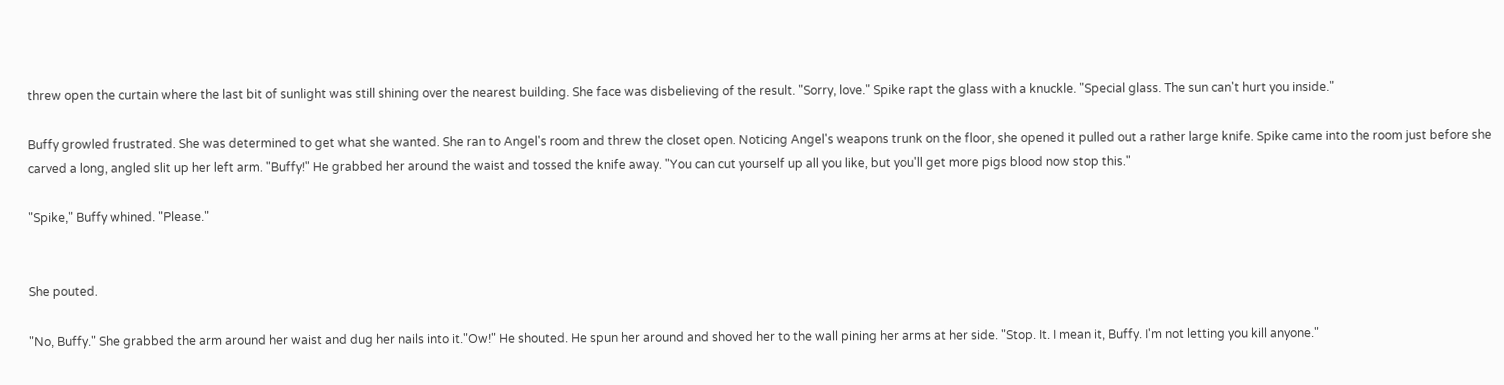threw open the curtain where the last bit of sunlight was still shining over the nearest building. She face was disbelieving of the result. "Sorry, love." Spike rapt the glass with a knuckle. "Special glass. The sun can't hurt you inside."

Buffy growled frustrated. She was determined to get what she wanted. She ran to Angel's room and threw the closet open. Noticing Angel's weapons trunk on the floor, she opened it pulled out a rather large knife. Spike came into the room just before she carved a long, angled slit up her left arm. "Buffy!" He grabbed her around the waist and tossed the knife away. "You can cut yourself up all you like, but you'll get more pigs blood now stop this."

"Spike," Buffy whined. "Please."


She pouted.

"No, Buffy." She grabbed the arm around her waist and dug her nails into it."Ow!" He shouted. He spun her around and shoved her to the wall pining her arms at her side. "Stop. It. I mean it, Buffy. I'm not letting you kill anyone."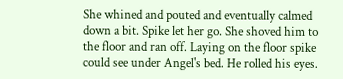She whined and pouted and eventually calmed down a bit. Spike let her go. She shoved him to the floor and ran off. Laying on the floor spike could see under Angel's bed. He rolled his eyes.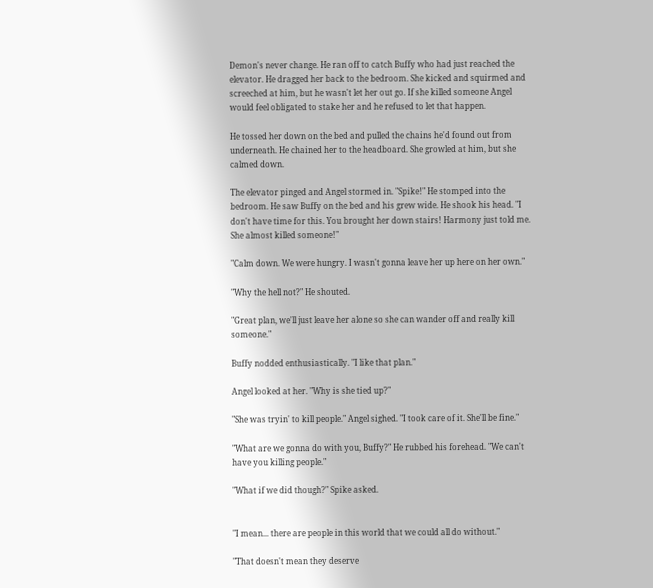Demon's never change. He ran off to catch Buffy who had just reached the elevator. He dragged her back to the bedroom. She kicked and squirmed and screeched at him, but he wasn't let her out go. If she killed someone Angel would feel obligated to stake her and he refused to let that happen.

He tossed her down on the bed and pulled the chains he'd found out from underneath. He chained her to the headboard. She growled at him, but she calmed down.

The elevator pinged and Angel stormed in. "Spike!" He stomped into the bedroom. He saw Buffy on the bed and his grew wide. He shook his head. "I don't have time for this. You brought her down stairs! Harmony just told me. She almost killed someone!"

"Calm down. We were hungry. I wasn't gonna leave her up here on her own."

"Why the hell not?" He shouted.

"Great plan, we'll just leave her alone so she can wander off and really kill someone."

Buffy nodded enthusiastically. "I like that plan."

Angel looked at her. "Why is she tied up?"

"She was tryin' to kill people." Angel sighed. "I took care of it. She'll be fine."

"What are we gonna do with you, Buffy?" He rubbed his forehead. "We can't have you killing people."

"What if we did though?" Spike asked.


"I mean... there are people in this world that we could all do without."

"That doesn't mean they deserve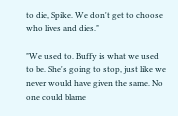to die, Spike. We don't get to choose who lives and dies."

"We used to. Buffy is what we used to be. She's going to stop, just like we never would have given the same. No one could blame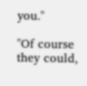you."

"Of course they could,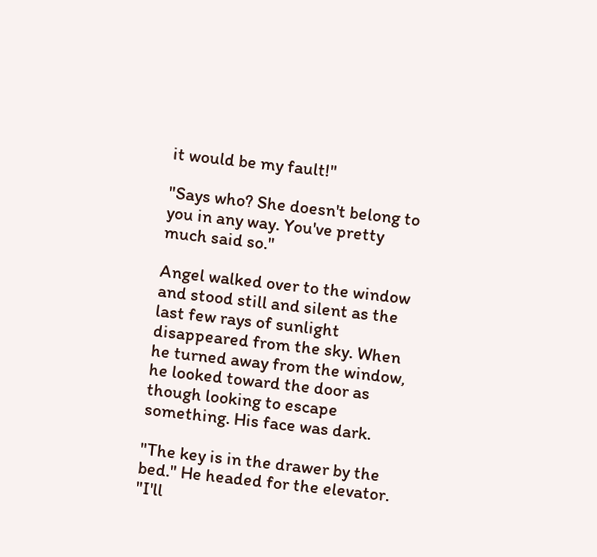it would be my fault!"

"Says who? She doesn't belong to you in any way. You've pretty much said so."

Angel walked over to the window and stood still and silent as the last few rays of sunlight disappeared from the sky. When he turned away from the window, he looked toward the door as though looking to escape something. His face was dark.

"The key is in the drawer by the bed." He headed for the elevator. "I'll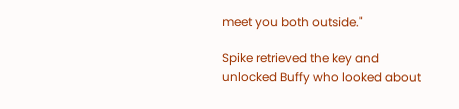meet you both outside."

Spike retrieved the key and unlocked Buffy who looked about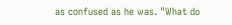as confused as he was. "What do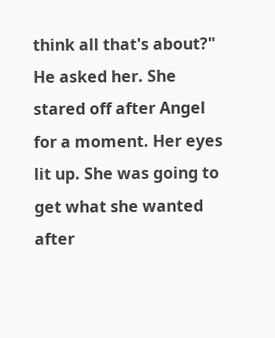think all that's about?" He asked her. She stared off after Angel for a moment. Her eyes lit up. She was going to get what she wanted after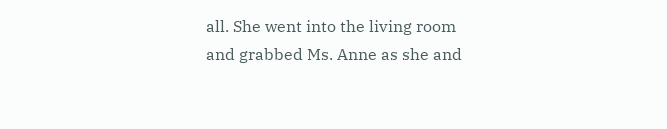all. She went into the living room and grabbed Ms. Anne as she and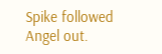Spike followed Angel out.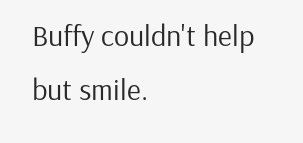Buffy couldn't help but smile.